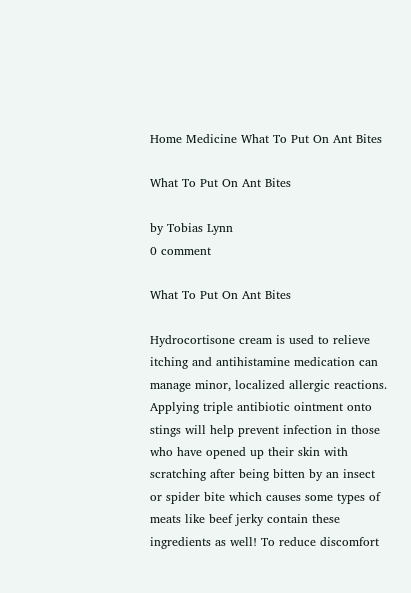Home Medicine What To Put On Ant Bites

What To Put On Ant Bites

by Tobias Lynn
0 comment

What To Put On Ant Bites

Hydrocortisone cream is used to relieve itching and antihistamine medication can manage minor, localized allergic reactions. Applying triple antibiotic ointment onto stings will help prevent infection in those who have opened up their skin with scratching after being bitten by an insect or spider bite which causes some types of meats like beef jerky contain these ingredients as well! To reduce discomfort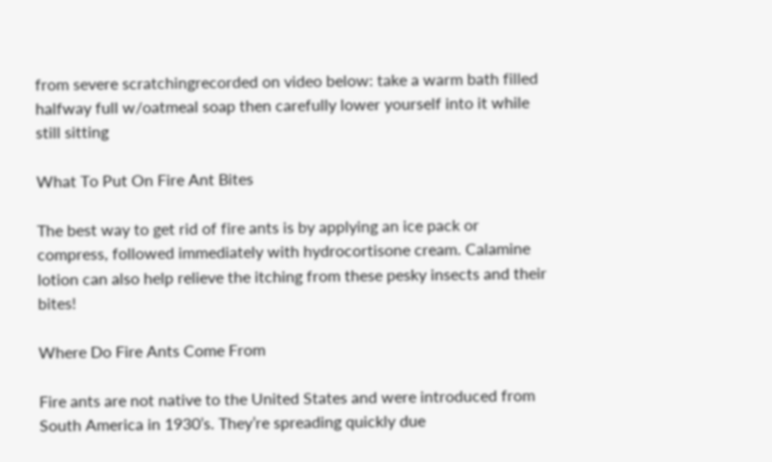from severe scratchingrecorded on video below: take a warm bath filled halfway full w/oatmeal soap then carefully lower yourself into it while still sitting

What To Put On Fire Ant Bites

The best way to get rid of fire ants is by applying an ice pack or compress, followed immediately with hydrocortisone cream. Calamine lotion can also help relieve the itching from these pesky insects and their bites!

Where Do Fire Ants Come From

Fire ants are not native to the United States and were introduced from South America in 1930’s. They’re spreading quickly due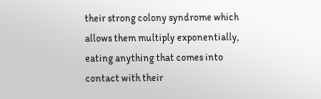their strong colony syndrome which allows them multiply exponentially, eating anything that comes into contact with their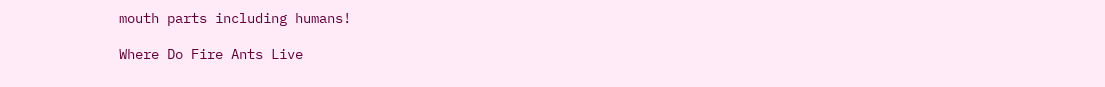mouth parts including humans!

Where Do Fire Ants Live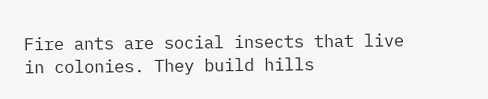Fire ants are social insects that live in colonies. They build hills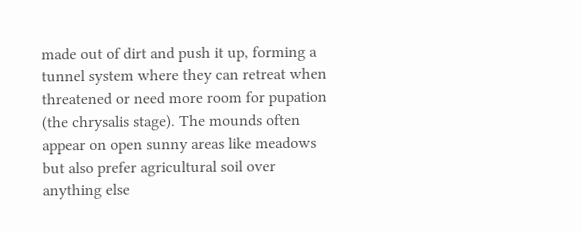made out of dirt and push it up, forming a tunnel system where they can retreat when threatened or need more room for pupation (the chrysalis stage). The mounds often appear on open sunny areas like meadows but also prefer agricultural soil over anything else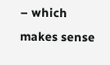– which makes sense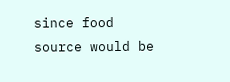since food source would be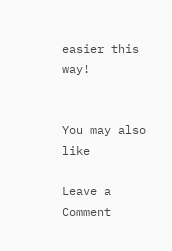easier this way!


You may also like

Leave a Comment